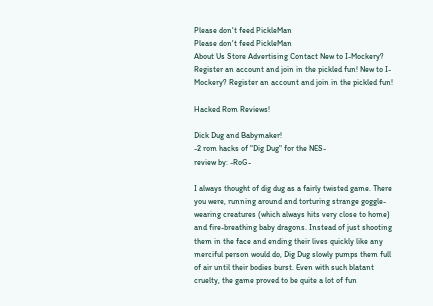Please don't feed PickleMan
Please don't feed PickleMan
About Us Store Advertising Contact New to I-Mockery? Register an account and join in the pickled fun! New to I-Mockery? Register an account and join in the pickled fun!

Hacked Rom Reviews!

Dick Dug and Babymaker!
-2 rom hacks of "Dig Dug" for the NES-
review by: -RoG-

I always thought of dig dug as a fairly twisted game. There you were, running around and torturing strange goggle-wearing creatures (which always hits very close to home) and fire-breathing baby dragons. Instead of just shooting them in the face and ending their lives quickly like any merciful person would do, Dig Dug slowly pumps them full of air until their bodies burst. Even with such blatant cruelty, the game proved to be quite a lot of fun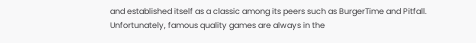and established itself as a classic among its peers such as BurgerTime and Pitfall. Unfortunately, famous quality games are always in the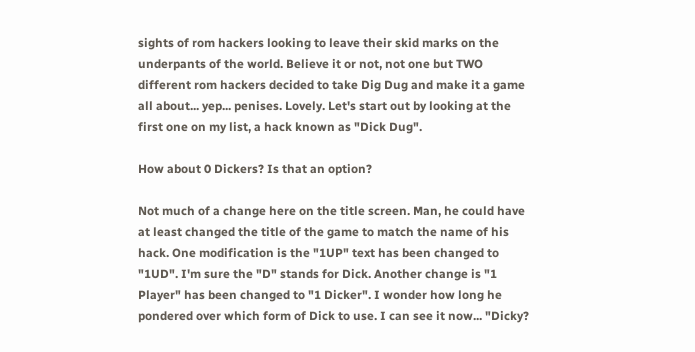sights of rom hackers looking to leave their skid marks on the underpants of the world. Believe it or not, not one but TWO different rom hackers decided to take Dig Dug and make it a game all about... yep... penises. Lovely. Let's start out by looking at the first one on my list, a hack known as "Dick Dug".

How about 0 Dickers? Is that an option?

Not much of a change here on the title screen. Man, he could have at least changed the title of the game to match the name of his hack. One modification is the "1UP" text has been changed to "1UD". I'm sure the "D" stands for Dick. Another change is "1 Player" has been changed to "1 Dicker". I wonder how long he pondered over which form of Dick to use. I can see it now... "Dicky?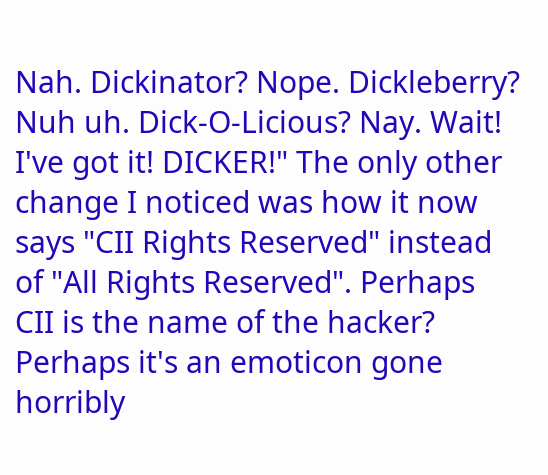Nah. Dickinator? Nope. Dickleberry? Nuh uh. Dick-O-Licious? Nay. Wait! I've got it! DICKER!" The only other change I noticed was how it now says "CII Rights Reserved" instead of "All Rights Reserved". Perhaps CII is the name of the hacker? Perhaps it's an emoticon gone horribly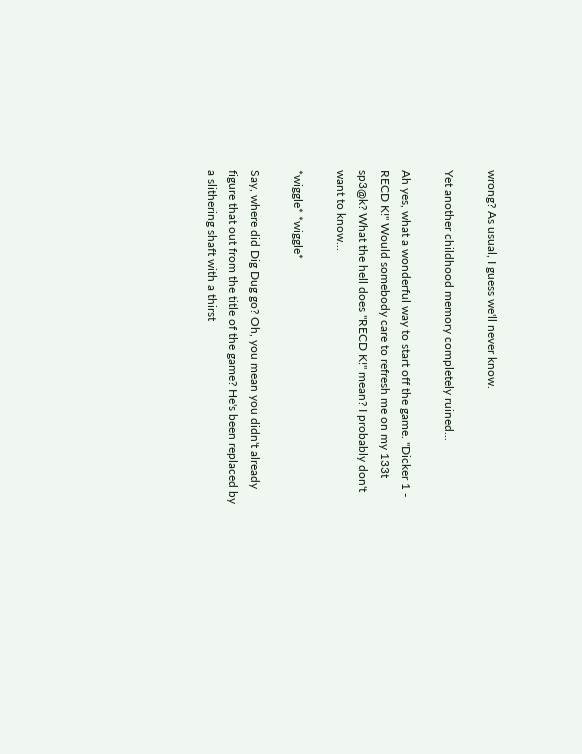wrong? As usual, I guess we'll never know.

Yet another childhood memory completely ruined...

Ah yes, what a wonderful way to start off the game. "Dicker 1 - RECD K!" Would somebody care to refresh me on my 133t sp3@k? What the hell does "RECD K!" mean? I probably don't want to know...

*wiggle* *wiggle*

Say, where did Dig Dug go? Oh, you mean you didn't already figure that out from the title of the game? He's been replaced by a slithering shaft with a thirst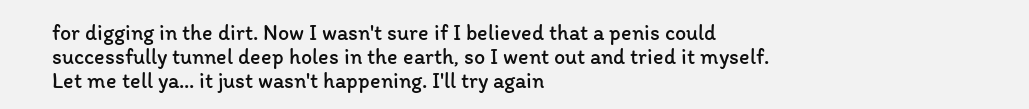for digging in the dirt. Now I wasn't sure if I believed that a penis could successfully tunnel deep holes in the earth, so I went out and tried it myself. Let me tell ya... it just wasn't happening. I'll try again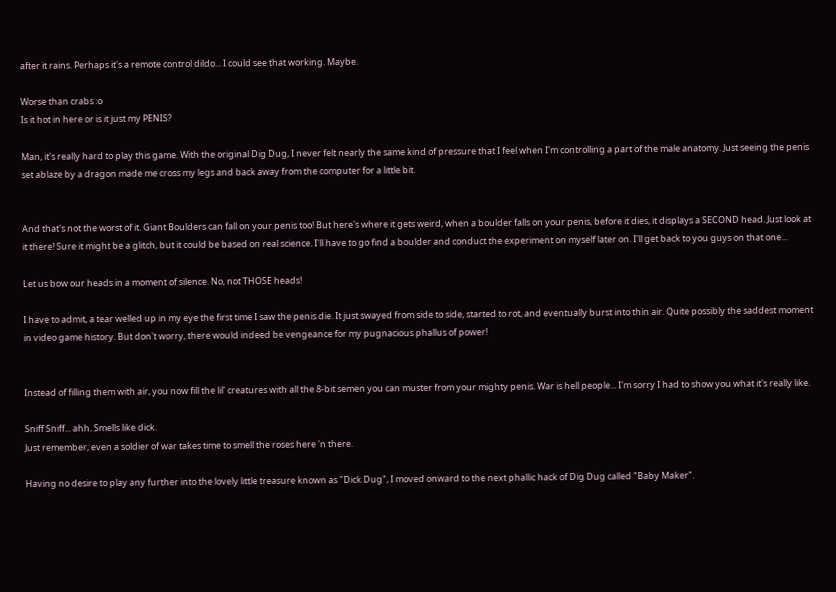after it rains. Perhaps it's a remote control dildo... I could see that working. Maybe.

Worse than crabs :o
Is it hot in here or is it just my PENIS?

Man, it's really hard to play this game. With the original Dig Dug, I never felt nearly the same kind of pressure that I feel when I'm controlling a part of the male anatomy. Just seeing the penis set ablaze by a dragon made me cross my legs and back away from the computer for a little bit.


And that's not the worst of it. Giant Boulders can fall on your penis too! But here's where it gets weird, when a boulder falls on your penis, before it dies, it displays a SECOND head. Just look at it there! Sure it might be a glitch, but it could be based on real science. I'll have to go find a boulder and conduct the experiment on myself later on. I'll get back to you guys on that one...

Let us bow our heads in a moment of silence. No, not THOSE heads!

I have to admit, a tear welled up in my eye the first time I saw the penis die. It just swayed from side to side, started to rot, and eventually burst into thin air. Quite possibly the saddest moment in video game history. But don't worry, there would indeed be vengeance for my pugnacious phallus of power!


Instead of filling them with air, you now fill the lil' creatures with all the 8-bit semen you can muster from your mighty penis. War is hell people... I'm sorry I had to show you what it's really like.

Sniff Sniff... ahh. Smells like dick.
Just remember, even a soldier of war takes time to smell the roses here 'n there.

Having no desire to play any further into the lovely little treasure known as "Dick Dug", I moved onward to the next phallic hack of Dig Dug called "Baby Maker".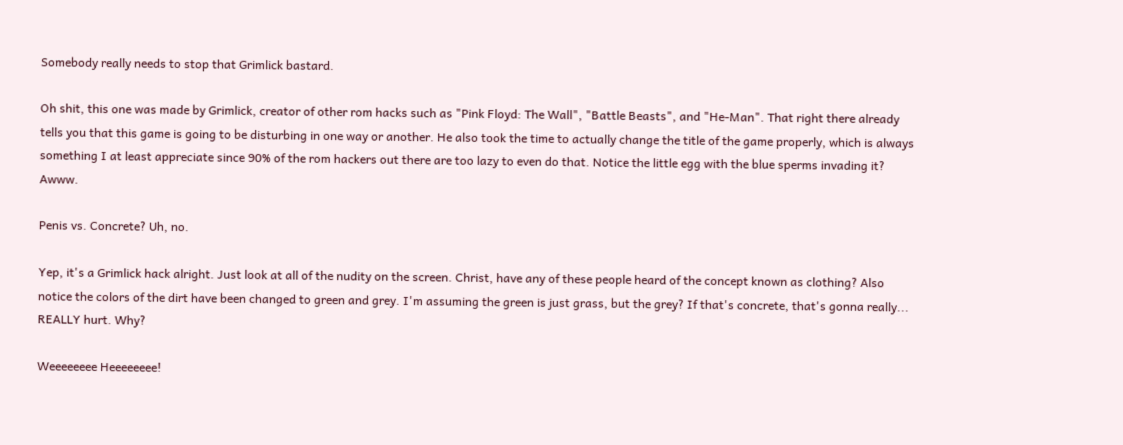Somebody really needs to stop that Grimlick bastard.

Oh shit, this one was made by Grimlick, creator of other rom hacks such as "Pink Floyd: The Wall", "Battle Beasts", and "He-Man". That right there already tells you that this game is going to be disturbing in one way or another. He also took the time to actually change the title of the game properly, which is always something I at least appreciate since 90% of the rom hackers out there are too lazy to even do that. Notice the little egg with the blue sperms invading it? Awww.

Penis vs. Concrete? Uh, no.

Yep, it's a Grimlick hack alright. Just look at all of the nudity on the screen. Christ, have any of these people heard of the concept known as clothing? Also notice the colors of the dirt have been changed to green and grey. I'm assuming the green is just grass, but the grey? If that's concrete, that's gonna really... REALLY hurt. Why?

Weeeeeeee Heeeeeeee!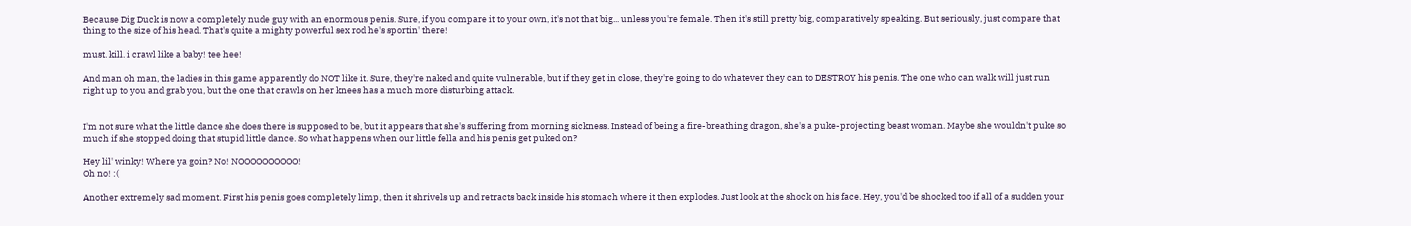Because Dig Duck is now a completely nude guy with an enormous penis. Sure, if you compare it to your own, it's not that big... unless you're female. Then it's still pretty big, comparatively speaking. But seriously, just compare that thing to the size of his head. That's quite a mighty powerful sex rod he's sportin' there!

must. kill. i crawl like a baby! tee hee!

And man oh man, the ladies in this game apparently do NOT like it. Sure, they're naked and quite vulnerable, but if they get in close, they're going to do whatever they can to DESTROY his penis. The one who can walk will just run right up to you and grab you, but the one that crawls on her knees has a much more disturbing attack.


I'm not sure what the little dance she does there is supposed to be, but it appears that she's suffering from morning sickness. Instead of being a fire-breathing dragon, she's a puke-projecting beast woman. Maybe she wouldn't puke so much if she stopped doing that stupid little dance. So what happens when our little fella and his penis get puked on?

Hey lil' winky! Where ya goin? No! NOOOOOOOOOO!
Oh no! :(

Another extremely sad moment. First his penis goes completely limp, then it shrivels up and retracts back inside his stomach where it then explodes. Just look at the shock on his face. Hey, you'd be shocked too if all of a sudden your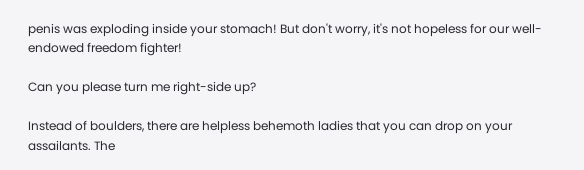penis was exploding inside your stomach! But don't worry, it's not hopeless for our well-endowed freedom fighter!

Can you please turn me right-side up?

Instead of boulders, there are helpless behemoth ladies that you can drop on your assailants. The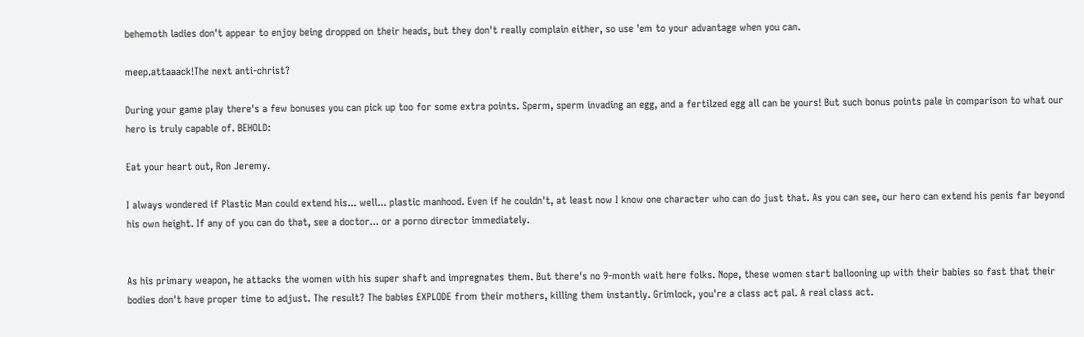behemoth ladies don't appear to enjoy being dropped on their heads, but they don't really complain either, so use 'em to your advantage when you can.

meep.attaaack!The next anti-christ?

During your game play there's a few bonuses you can pick up too for some extra points. Sperm, sperm invading an egg, and a fertilzed egg all can be yours! But such bonus points pale in comparison to what our hero is truly capable of. BEHOLD:

Eat your heart out, Ron Jeremy.

I always wondered if Plastic Man could extend his... well... plastic manhood. Even if he couldn't, at least now I know one character who can do just that. As you can see, our hero can extend his penis far beyond his own height. If any of you can do that, see a doctor... or a porno director immediately.


As his primary weapon, he attacks the women with his super shaft and impregnates them. But there's no 9-month wait here folks. Nope, these women start ballooning up with their babies so fast that their bodies don't have proper time to adjust. The result? The babies EXPLODE from their mothers, killing them instantly. Grimlock, you're a class act pal. A real class act.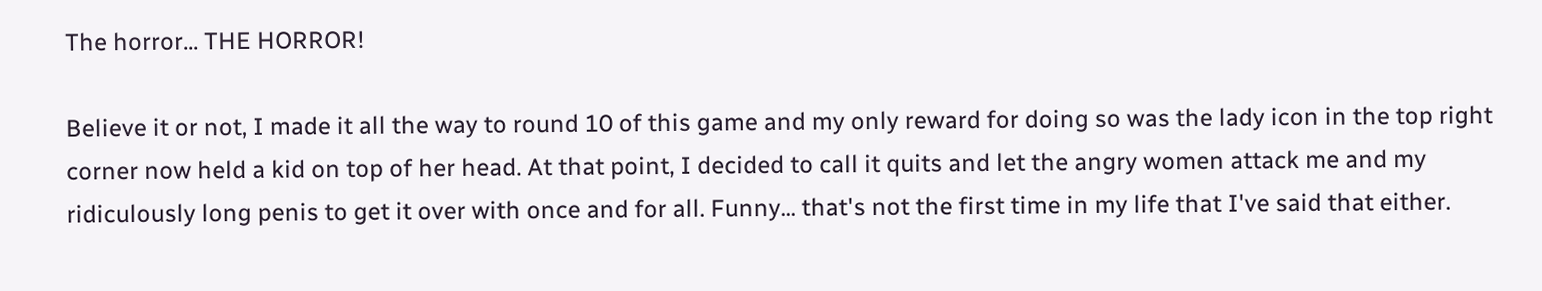The horror... THE HORROR!

Believe it or not, I made it all the way to round 10 of this game and my only reward for doing so was the lady icon in the top right corner now held a kid on top of her head. At that point, I decided to call it quits and let the angry women attack me and my ridiculously long penis to get it over with once and for all. Funny... that's not the first time in my life that I've said that either.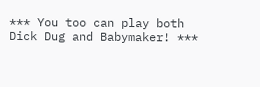*** You too can play both Dick Dug and Babymaker! ***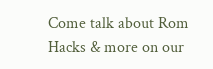Come talk about Rom Hacks & more on our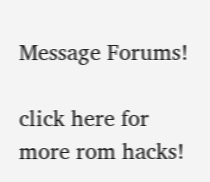Message Forums!

click here for more rom hacks!